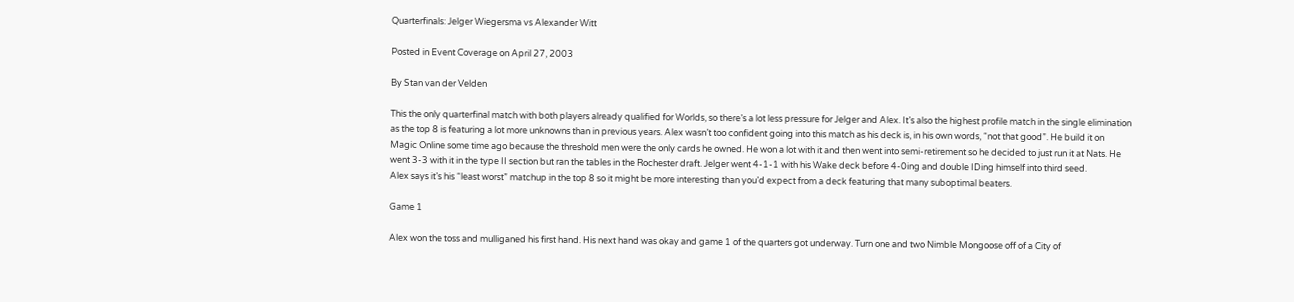Quarterfinals: Jelger Wiegersma vs Alexander Witt

Posted in Event Coverage on April 27, 2003

By Stan van der Velden

This the only quarterfinal match with both players already qualified for Worlds, so there’s a lot less pressure for Jelger and Alex. It’s also the highest profile match in the single elimination as the top 8 is featuring a lot more unknowns than in previous years. Alex wasn’t too confident going into this match as his deck is, in his own words, “not that good”. He build it on Magic Online some time ago because the threshold men were the only cards he owned. He won a lot with it and then went into semi-retirement so he decided to just run it at Nats. He went 3-3 with it in the type II section but ran the tables in the Rochester draft. Jelger went 4-1-1 with his Wake deck before 4-0ing and double IDing himself into third seed.
Alex says it’s his “least worst” matchup in the top 8 so it might be more interesting than you’d expect from a deck featuring that many suboptimal beaters.

Game 1

Alex won the toss and mulliganed his first hand. His next hand was okay and game 1 of the quarters got underway. Turn one and two Nimble Mongoose off of a City of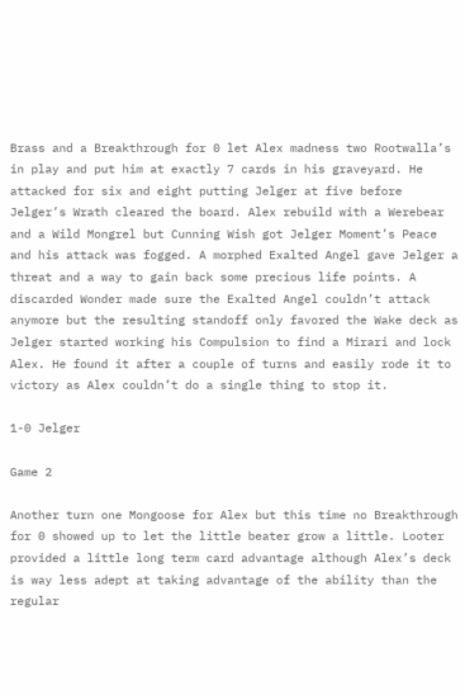Brass and a Breakthrough for 0 let Alex madness two Rootwalla’s in play and put him at exactly 7 cards in his graveyard. He attacked for six and eight putting Jelger at five before Jelger’s Wrath cleared the board. Alex rebuild with a Werebear and a Wild Mongrel but Cunning Wish got Jelger Moment’s Peace and his attack was fogged. A morphed Exalted Angel gave Jelger a threat and a way to gain back some precious life points. A discarded Wonder made sure the Exalted Angel couldn’t attack anymore but the resulting standoff only favored the Wake deck as Jelger started working his Compulsion to find a Mirari and lock Alex. He found it after a couple of turns and easily rode it to victory as Alex couldn’t do a single thing to stop it.

1-0 Jelger

Game 2

Another turn one Mongoose for Alex but this time no Breakthrough for 0 showed up to let the little beater grow a little. Looter provided a little long term card advantage although Alex’s deck is way less adept at taking advantage of the ability than the regular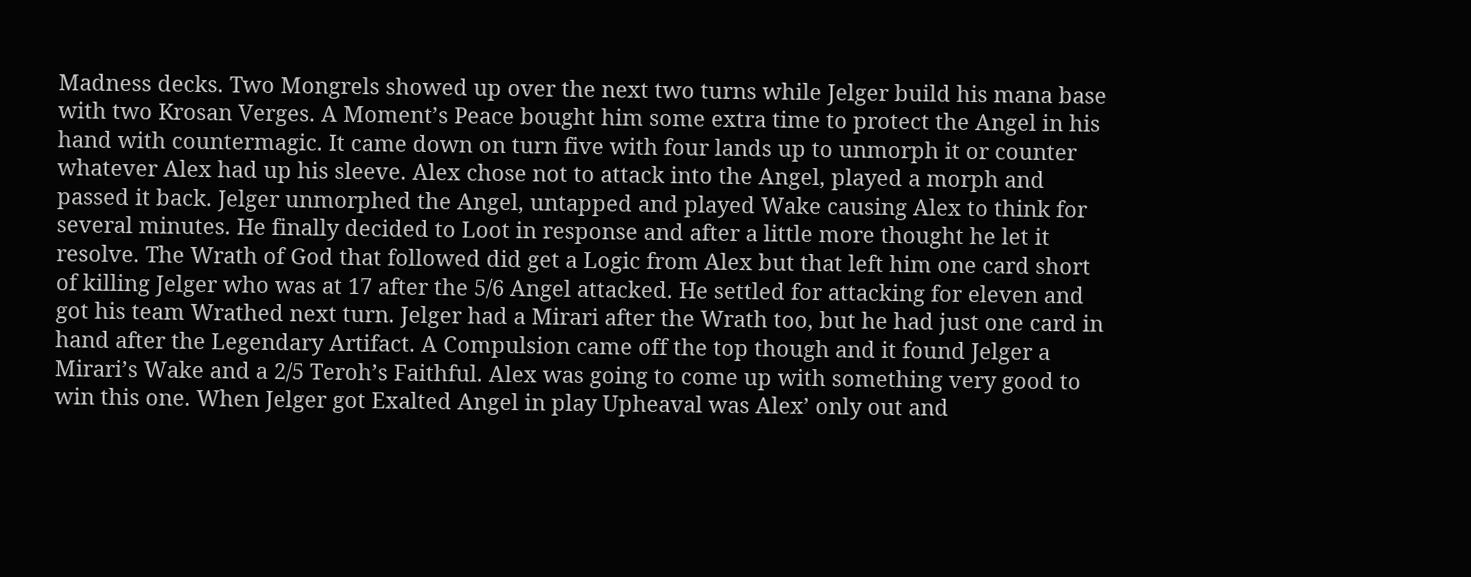Madness decks. Two Mongrels showed up over the next two turns while Jelger build his mana base with two Krosan Verges. A Moment’s Peace bought him some extra time to protect the Angel in his hand with countermagic. It came down on turn five with four lands up to unmorph it or counter whatever Alex had up his sleeve. Alex chose not to attack into the Angel, played a morph and passed it back. Jelger unmorphed the Angel, untapped and played Wake causing Alex to think for several minutes. He finally decided to Loot in response and after a little more thought he let it resolve. The Wrath of God that followed did get a Logic from Alex but that left him one card short of killing Jelger who was at 17 after the 5/6 Angel attacked. He settled for attacking for eleven and got his team Wrathed next turn. Jelger had a Mirari after the Wrath too, but he had just one card in hand after the Legendary Artifact. A Compulsion came off the top though and it found Jelger a Mirari’s Wake and a 2/5 Teroh’s Faithful. Alex was going to come up with something very good to win this one. When Jelger got Exalted Angel in play Upheaval was Alex’ only out and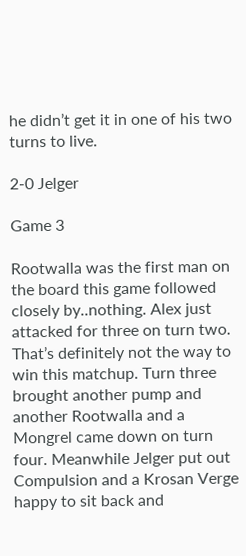he didn’t get it in one of his two turns to live.

2-0 Jelger

Game 3

Rootwalla was the first man on the board this game followed closely by..nothing. Alex just attacked for three on turn two. That’s definitely not the way to win this matchup. Turn three brought another pump and another Rootwalla and a Mongrel came down on turn four. Meanwhile Jelger put out Compulsion and a Krosan Verge happy to sit back and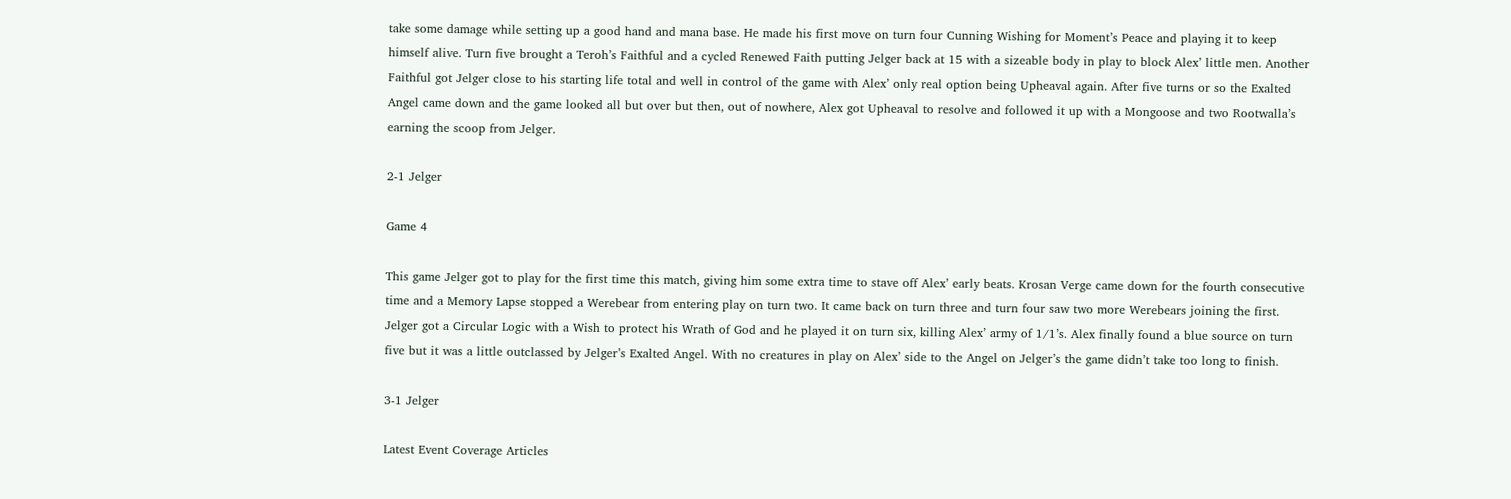take some damage while setting up a good hand and mana base. He made his first move on turn four Cunning Wishing for Moment’s Peace and playing it to keep himself alive. Turn five brought a Teroh’s Faithful and a cycled Renewed Faith putting Jelger back at 15 with a sizeable body in play to block Alex’ little men. Another Faithful got Jelger close to his starting life total and well in control of the game with Alex’ only real option being Upheaval again. After five turns or so the Exalted Angel came down and the game looked all but over but then, out of nowhere, Alex got Upheaval to resolve and followed it up with a Mongoose and two Rootwalla’s earning the scoop from Jelger.

2-1 Jelger

Game 4

This game Jelger got to play for the first time this match, giving him some extra time to stave off Alex’ early beats. Krosan Verge came down for the fourth consecutive time and a Memory Lapse stopped a Werebear from entering play on turn two. It came back on turn three and turn four saw two more Werebears joining the first. Jelger got a Circular Logic with a Wish to protect his Wrath of God and he played it on turn six, killing Alex’ army of 1/1’s. Alex finally found a blue source on turn five but it was a little outclassed by Jelger’s Exalted Angel. With no creatures in play on Alex’ side to the Angel on Jelger’s the game didn’t take too long to finish.

3-1 Jelger

Latest Event Coverage Articles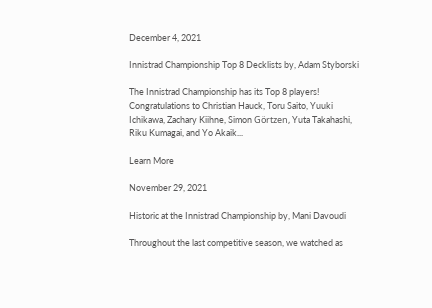December 4, 2021

Innistrad Championship Top 8 Decklists by, Adam Styborski

The Innistrad Championship has its Top 8 players! Congratulations to Christian Hauck, Toru Saito, Yuuki Ichikawa, Zachary Kiihne, Simon Görtzen, Yuta Takahashi, Riku Kumagai, and Yo Akaik...

Learn More

November 29, 2021

Historic at the Innistrad Championship by, Mani Davoudi

Throughout the last competitive season, we watched as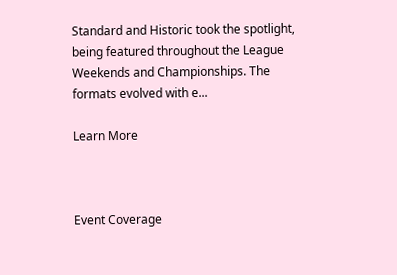Standard and Historic took the spotlight, being featured throughout the League Weekends and Championships. The formats evolved with e...

Learn More



Event Coverage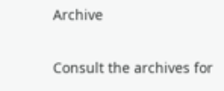Archive

Consult the archives for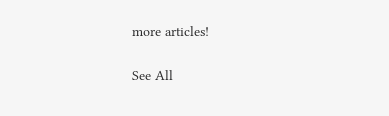more articles!

See All